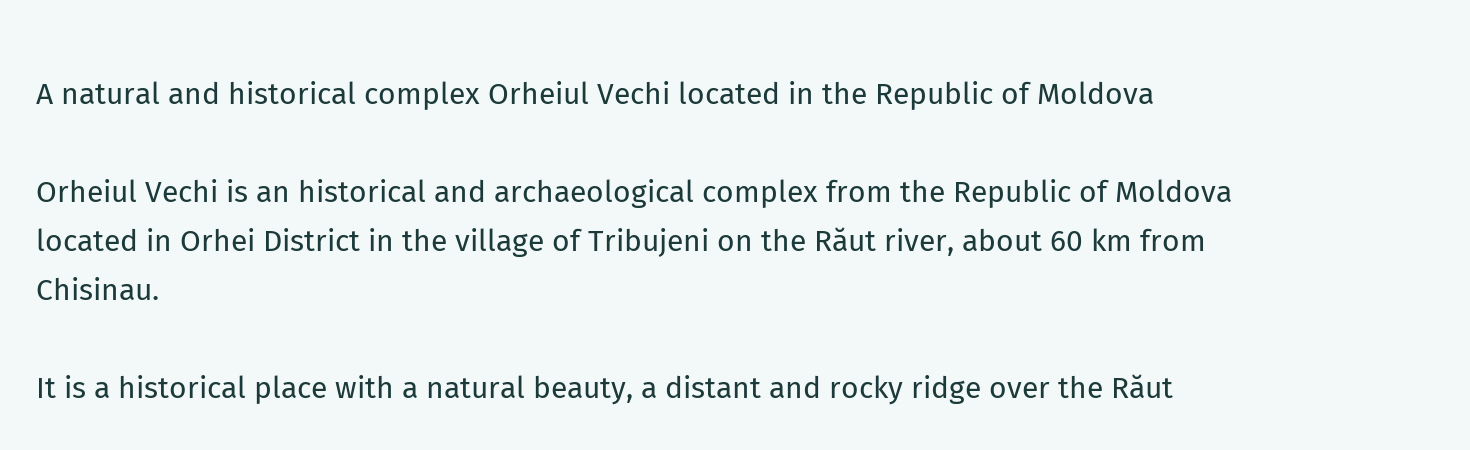A natural and historical complex Orheiul Vechi located in the Republic of Moldova

Orheiul Vechi is an historical and archaeological complex from the Republic of Moldova located in Orhei District in the village of Tribujeni on the Răut river, about 60 km from Chisinau.

It is a historical place with a natural beauty, a distant and rocky ridge over the Răut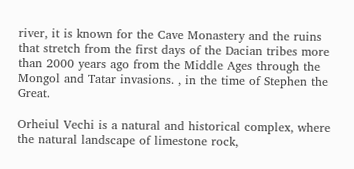river, it is known for the Cave Monastery and the ruins that stretch from the first days of the Dacian tribes more than 2000 years ago from the Middle Ages through the Mongol and Tatar invasions. , in the time of Stephen the Great.

Orheiul Vechi is a natural and historical complex, where the natural landscape of limestone rock,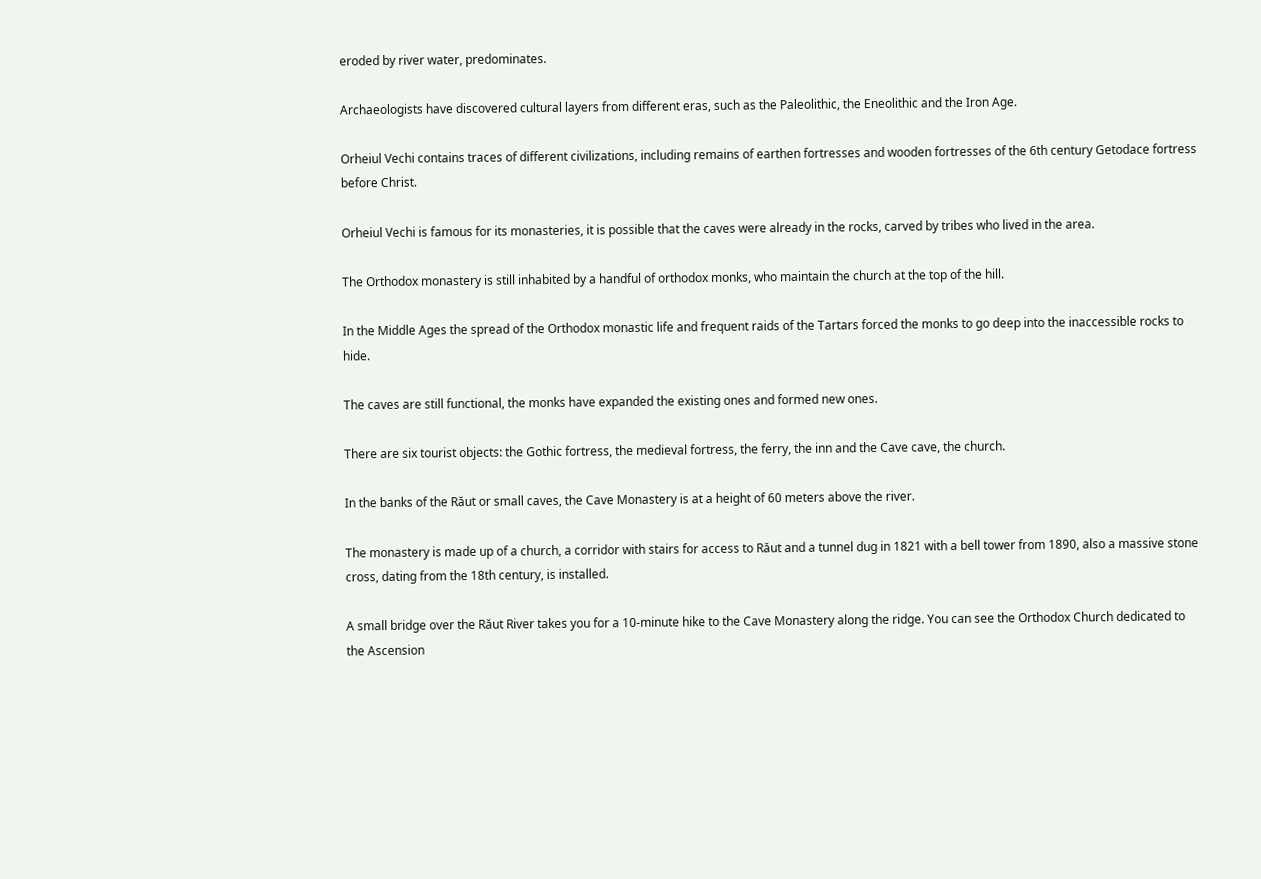eroded by river water, predominates.

Archaeologists have discovered cultural layers from different eras, such as the Paleolithic, the Eneolithic and the Iron Age.

Orheiul Vechi contains traces of different civilizations, including remains of earthen fortresses and wooden fortresses of the 6th century Getodace fortress before Christ.

Orheiul Vechi is famous for its monasteries, it is possible that the caves were already in the rocks, carved by tribes who lived in the area.

The Orthodox monastery is still inhabited by a handful of orthodox monks, who maintain the church at the top of the hill.

In the Middle Ages the spread of the Orthodox monastic life and frequent raids of the Tartars forced the monks to go deep into the inaccessible rocks to hide.

The caves are still functional, the monks have expanded the existing ones and formed new ones.

There are six tourist objects: the Gothic fortress, the medieval fortress, the ferry, the inn and the Cave cave, the church.

In the banks of the Răut or small caves, the Cave Monastery is at a height of 60 meters above the river.

The monastery is made up of a church, a corridor with stairs for access to Răut and a tunnel dug in 1821 with a bell tower from 1890, also a massive stone cross, dating from the 18th century, is installed.

A small bridge over the Răut River takes you for a 10-minute hike to the Cave Monastery along the ridge. You can see the Orthodox Church dedicated to the Ascension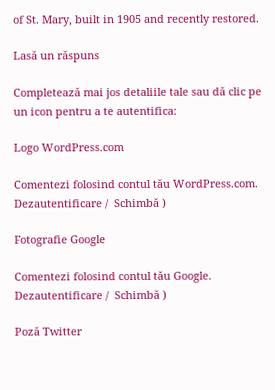of St. Mary, built in 1905 and recently restored.

Lasă un răspuns

Completează mai jos detaliile tale sau dă clic pe un icon pentru a te autentifica:

Logo WordPress.com

Comentezi folosind contul tău WordPress.com. Dezautentificare /  Schimbă )

Fotografie Google

Comentezi folosind contul tău Google. Dezautentificare /  Schimbă )

Poză Twitter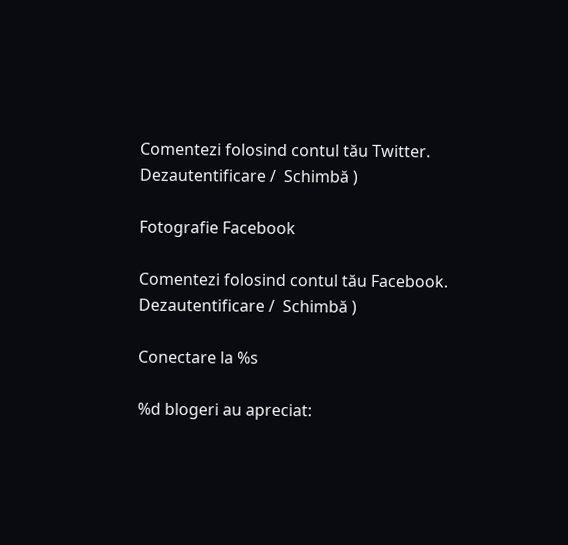Comentezi folosind contul tău Twitter. Dezautentificare /  Schimbă )

Fotografie Facebook

Comentezi folosind contul tău Facebook. Dezautentificare /  Schimbă )

Conectare la %s

%d blogeri au apreciat: